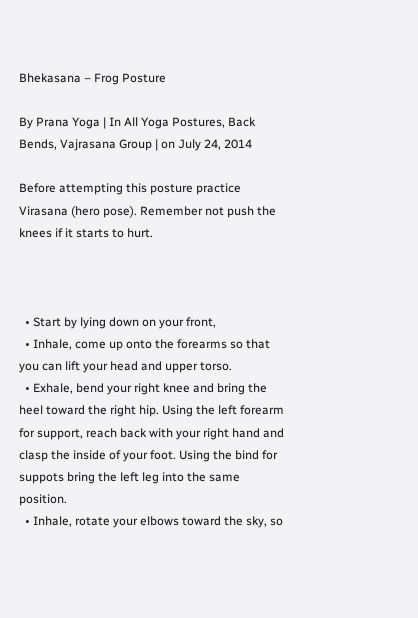Bhekasana – Frog Posture

By Prana Yoga | In All Yoga Postures, Back Bends, Vajrasana Group | on July 24, 2014

Before attempting this posture practice Virasana (hero pose). Remember not push the knees if it starts to hurt.



  • Start by lying down on your front,
  • Inhale, come up onto the forearms so that you can lift your head and upper torso.
  • Exhale, bend your right knee and bring the heel toward the right hip. Using the left forearm for support, reach back with your right hand and clasp the inside of your foot. Using the bind for suppots bring the left leg into the same position.
  • Inhale, rotate your elbows toward the sky, so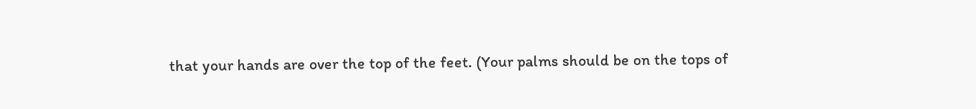that your hands are over the top of the feet. (Your palms should be on the tops of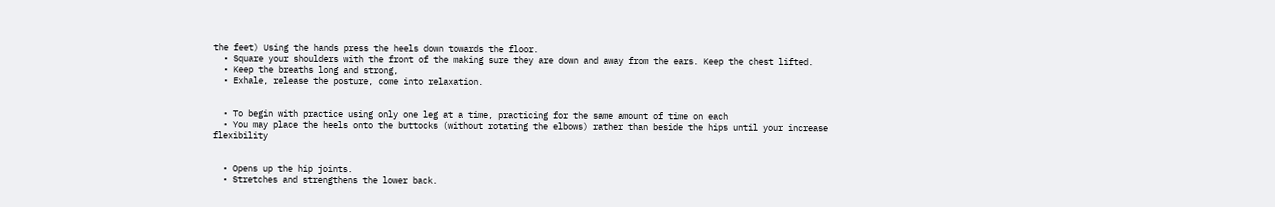the feet) Using the hands press the heels down towards the floor.
  • Square your shoulders with the front of the making sure they are down and away from the ears. Keep the chest lifted.
  • Keep the breaths long and strong,
  • Exhale, release the posture, come into relaxation.


  • To begin with practice using only one leg at a time, practicing for the same amount of time on each
  • You may place the heels onto the buttocks (without rotating the elbows) rather than beside the hips until your increase flexibility


  • Opens up the hip joints.
  • Stretches and strengthens the lower back.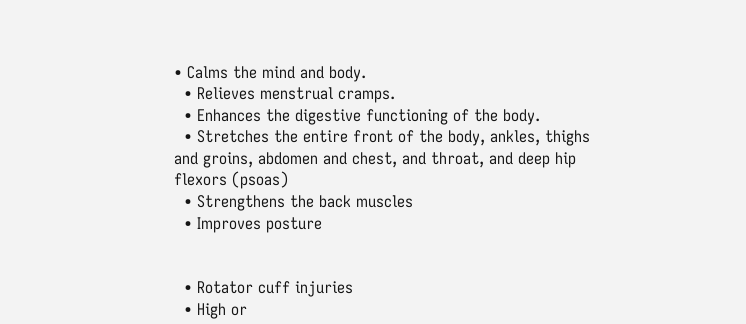• Calms the mind and body.
  • Relieves menstrual cramps.
  • Enhances the digestive functioning of the body.
  • Stretches the entire front of the body, ankles, thighs and groins, abdomen and chest, and throat, and deep hip flexors (psoas)
  • Strengthens the back muscles
  • Improves posture


  • Rotator cuff injuries
  • High or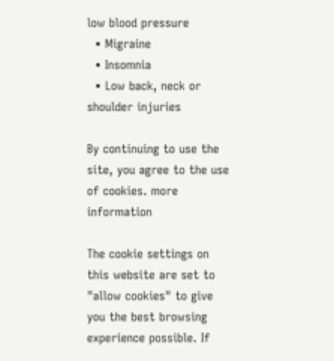low blood pressure
  • Migraine
  • Insomnia
  • Low back, neck or shoulder injuries

By continuing to use the site, you agree to the use of cookies. more information

The cookie settings on this website are set to "allow cookies" to give you the best browsing experience possible. If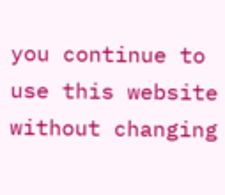you continue to use this website without changing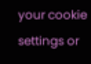your cookie settings or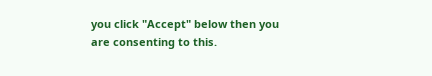you click "Accept" below then you are consenting to this.